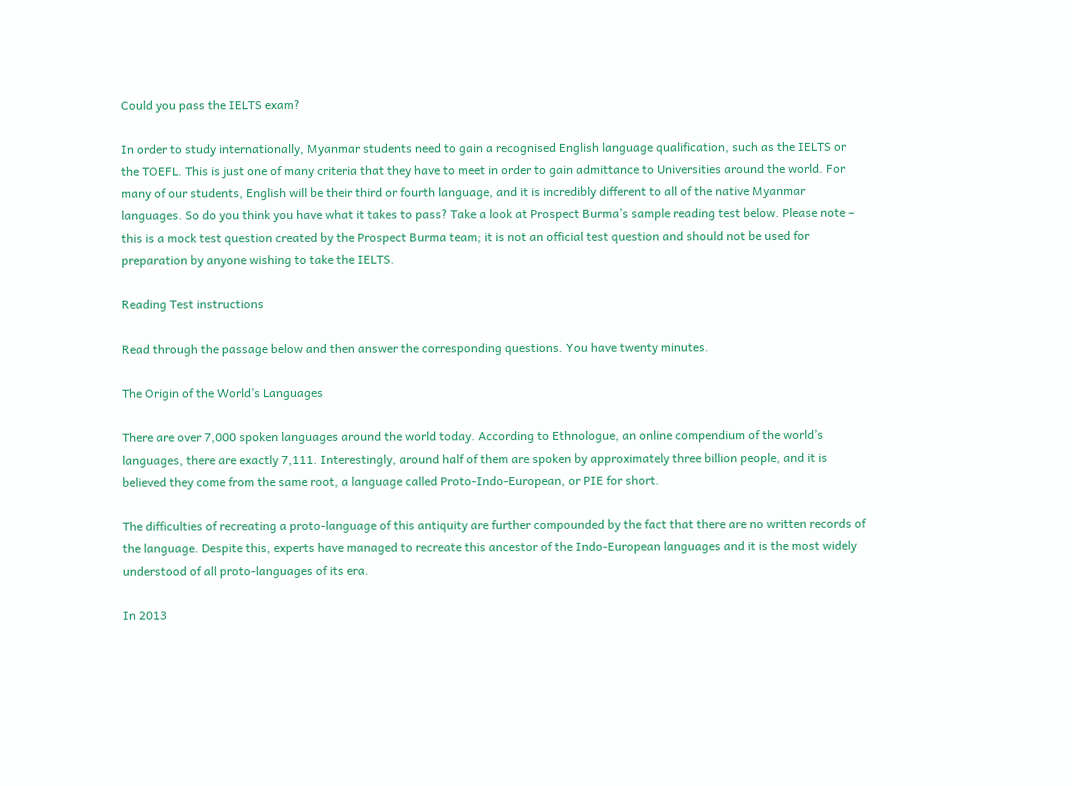Could you pass the IELTS exam?

In order to study internationally, Myanmar students need to gain a recognised English language qualification, such as the IELTS or the TOEFL. This is just one of many criteria that they have to meet in order to gain admittance to Universities around the world. For many of our students, English will be their third or fourth language, and it is incredibly different to all of the native Myanmar languages. So do you think you have what it takes to pass? Take a look at Prospect Burma’s sample reading test below. Please note – this is a mock test question created by the Prospect Burma team; it is not an official test question and should not be used for preparation by anyone wishing to take the IELTS.

Reading Test instructions

Read through the passage below and then answer the corresponding questions. You have twenty minutes.

The Origin of the World’s Languages

There are over 7,000 spoken languages around the world today. According to Ethnologue, an online compendium of the world’s languages, there are exactly 7,111. Interestingly, around half of them are spoken by approximately three billion people, and it is believed they come from the same root, a language called Proto-Indo-European, or PIE for short.

The difficulties of recreating a proto-language of this antiquity are further compounded by the fact that there are no written records of the language. Despite this, experts have managed to recreate this ancestor of the Indo-European languages and it is the most widely understood of all proto-languages of its era.

In 2013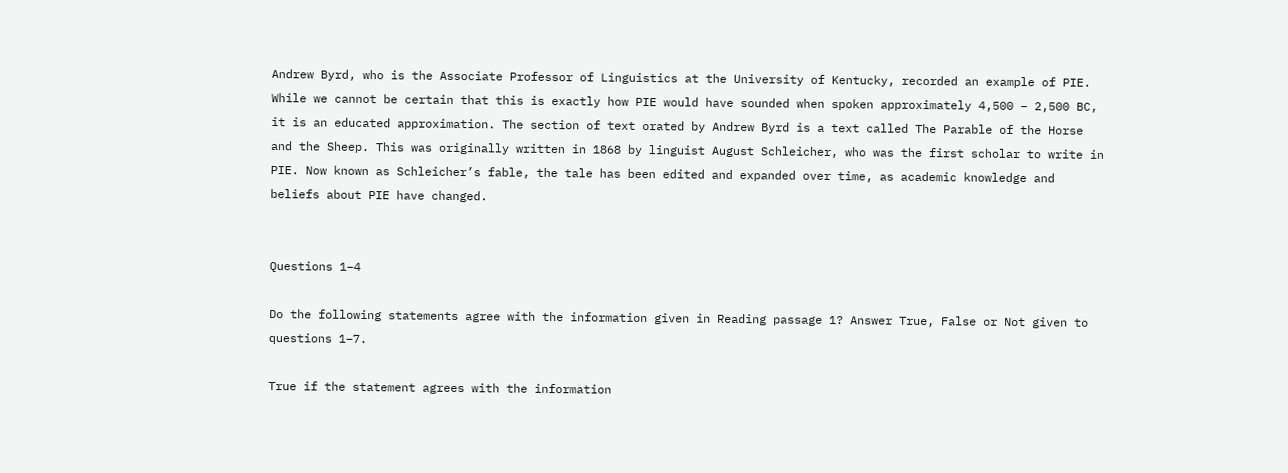Andrew Byrd, who is the Associate Professor of Linguistics at the University of Kentucky, recorded an example of PIE. While we cannot be certain that this is exactly how PIE would have sounded when spoken approximately 4,500 – 2,500 BC, it is an educated approximation. The section of text orated by Andrew Byrd is a text called The Parable of the Horse and the Sheep. This was originally written in 1868 by linguist August Schleicher, who was the first scholar to write in PIE. Now known as Schleicher’s fable, the tale has been edited and expanded over time, as academic knowledge and beliefs about PIE have changed.


Questions 1–4

Do the following statements agree with the information given in Reading passage 1? Answer True, False or Not given to questions 1–7.

True if the statement agrees with the information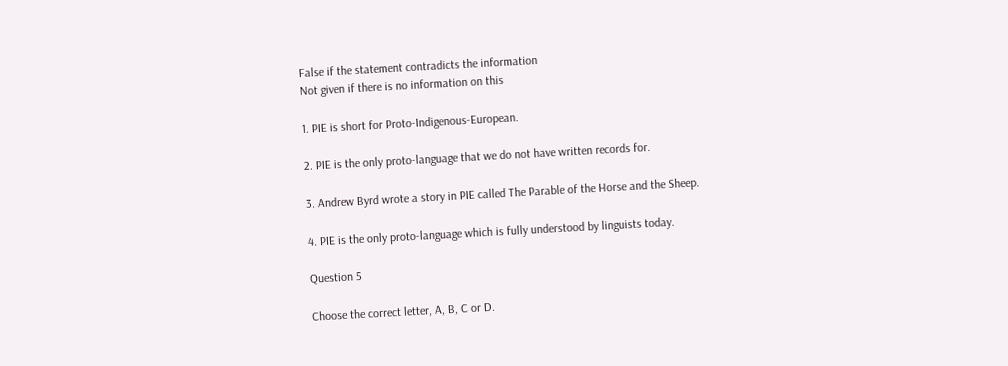False if the statement contradicts the information
Not given if there is no information on this

1. PIE is short for Proto-Indigenous-European.

2. PIE is the only proto-language that we do not have written records for.

3. Andrew Byrd wrote a story in PIE called The Parable of the Horse and the Sheep.

4. PIE is the only proto-language which is fully understood by linguists today.

Question 5

Choose the correct letter, A, B, C or D.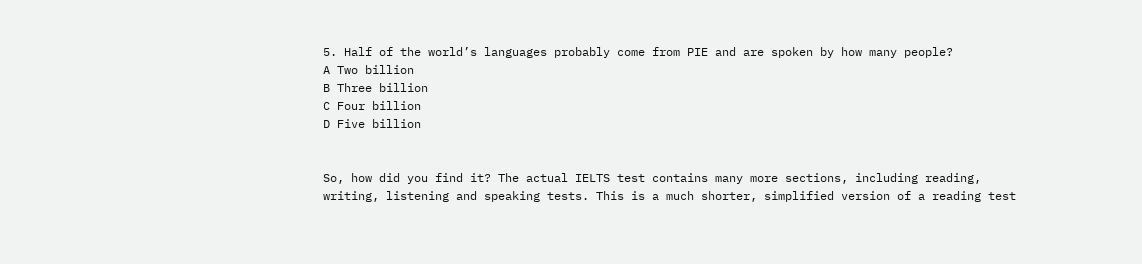5. Half of the world’s languages probably come from PIE and are spoken by how many people?
A Two billion
B Three billion
C Four billion
D Five billion


So, how did you find it? The actual IELTS test contains many more sections, including reading, writing, listening and speaking tests. This is a much shorter, simplified version of a reading test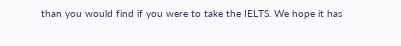than you would find if you were to take the IELTS. We hope it has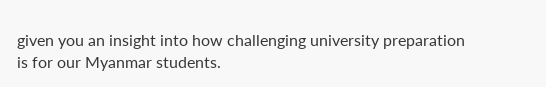given you an insight into how challenging university preparation is for our Myanmar students.